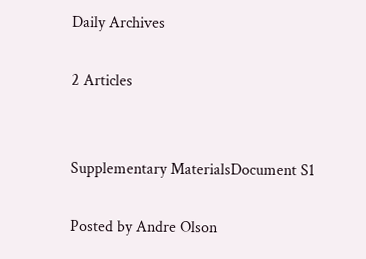Daily Archives

2 Articles


Supplementary MaterialsDocument S1

Posted by Andre Olson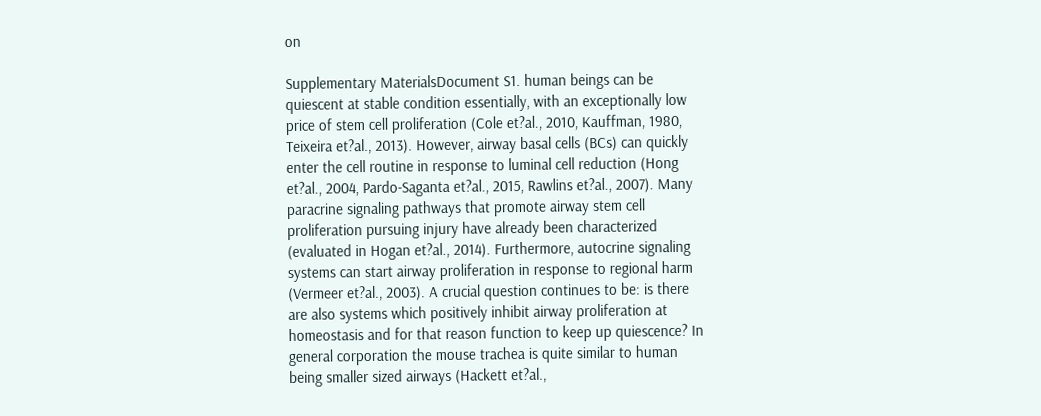on

Supplementary MaterialsDocument S1. human beings can be quiescent at stable condition essentially, with an exceptionally low price of stem cell proliferation (Cole et?al., 2010, Kauffman, 1980, Teixeira et?al., 2013). However, airway basal cells (BCs) can quickly enter the cell routine in response to luminal cell reduction (Hong et?al., 2004, Pardo-Saganta et?al., 2015, Rawlins et?al., 2007). Many paracrine signaling pathways that promote airway stem cell proliferation pursuing injury have already been characterized (evaluated in Hogan et?al., 2014). Furthermore, autocrine signaling systems can start airway proliferation in response to regional harm (Vermeer et?al., 2003). A crucial question continues to be: is there are also systems which positively inhibit airway proliferation at homeostasis and for that reason function to keep up quiescence? In general corporation the mouse trachea is quite similar to human being smaller sized airways (Hackett et?al.,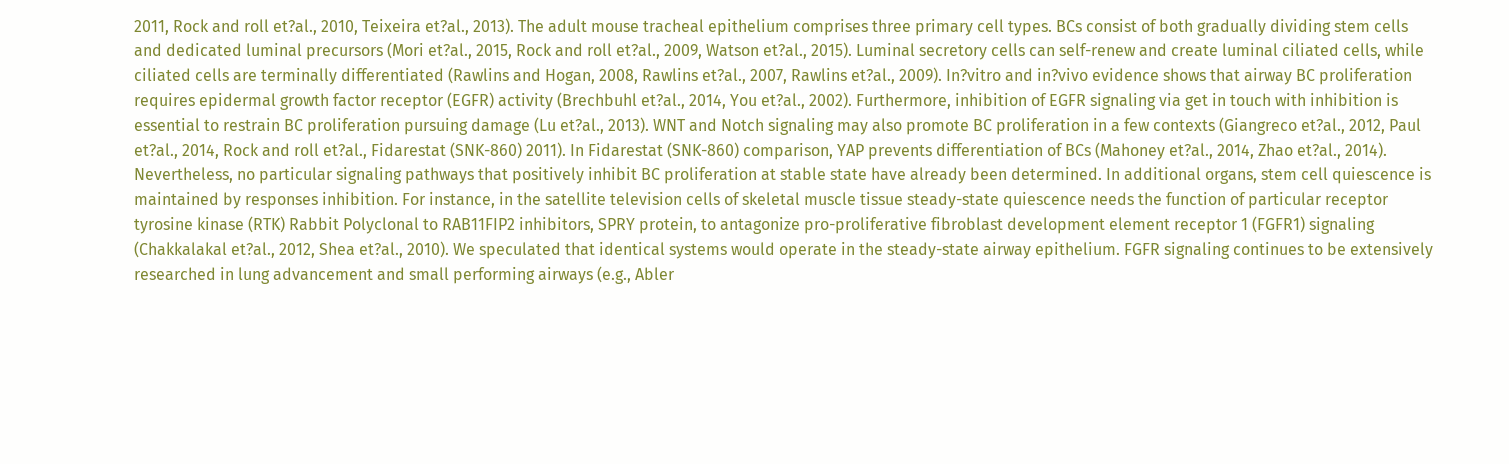2011, Rock and roll et?al., 2010, Teixeira et?al., 2013). The adult mouse tracheal epithelium comprises three primary cell types. BCs consist of both gradually dividing stem cells and dedicated luminal precursors (Mori et?al., 2015, Rock and roll et?al., 2009, Watson et?al., 2015). Luminal secretory cells can self-renew and create luminal ciliated cells, while ciliated cells are terminally differentiated (Rawlins and Hogan, 2008, Rawlins et?al., 2007, Rawlins et?al., 2009). In?vitro and in?vivo evidence shows that airway BC proliferation requires epidermal growth factor receptor (EGFR) activity (Brechbuhl et?al., 2014, You et?al., 2002). Furthermore, inhibition of EGFR signaling via get in touch with inhibition is essential to restrain BC proliferation pursuing damage (Lu et?al., 2013). WNT and Notch signaling may also promote BC proliferation in a few contexts (Giangreco et?al., 2012, Paul et?al., 2014, Rock and roll et?al., Fidarestat (SNK-860) 2011). In Fidarestat (SNK-860) comparison, YAP prevents differentiation of BCs (Mahoney et?al., 2014, Zhao et?al., 2014). Nevertheless, no particular signaling pathways that positively inhibit BC proliferation at stable state have already been determined. In additional organs, stem cell quiescence is maintained by responses inhibition. For instance, in the satellite television cells of skeletal muscle tissue steady-state quiescence needs the function of particular receptor tyrosine kinase (RTK) Rabbit Polyclonal to RAB11FIP2 inhibitors, SPRY protein, to antagonize pro-proliferative fibroblast development element receptor 1 (FGFR1) signaling (Chakkalakal et?al., 2012, Shea et?al., 2010). We speculated that identical systems would operate in the steady-state airway epithelium. FGFR signaling continues to be extensively researched in lung advancement and small performing airways (e.g., Abler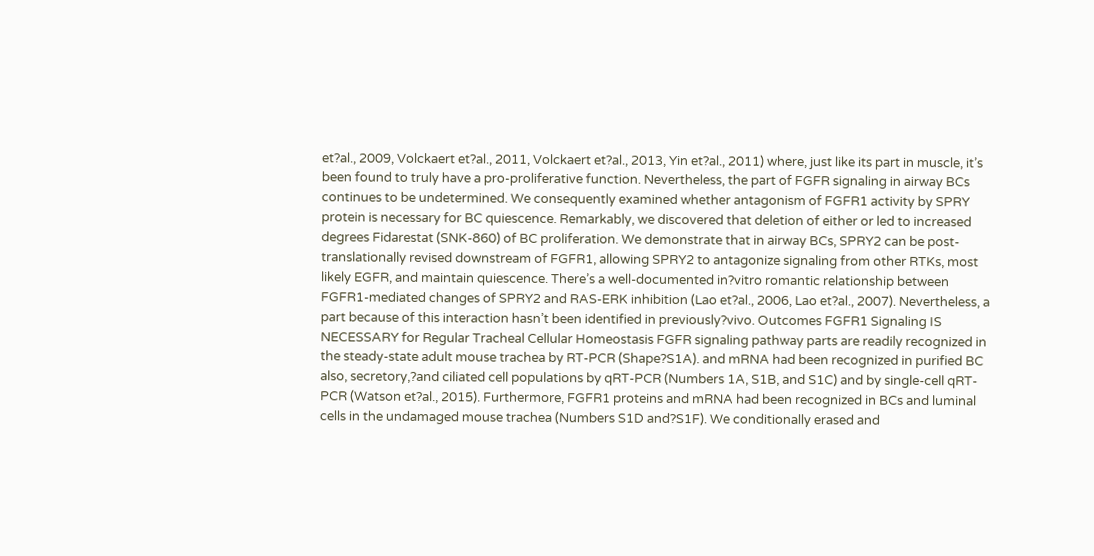et?al., 2009, Volckaert et?al., 2011, Volckaert et?al., 2013, Yin et?al., 2011) where, just like its part in muscle, it’s been found to truly have a pro-proliferative function. Nevertheless, the part of FGFR signaling in airway BCs continues to be undetermined. We consequently examined whether antagonism of FGFR1 activity by SPRY protein is necessary for BC quiescence. Remarkably, we discovered that deletion of either or led to increased degrees Fidarestat (SNK-860) of BC proliferation. We demonstrate that in airway BCs, SPRY2 can be post-translationally revised downstream of FGFR1, allowing SPRY2 to antagonize signaling from other RTKs, most likely EGFR, and maintain quiescence. There’s a well-documented in?vitro romantic relationship between FGFR1-mediated changes of SPRY2 and RAS-ERK inhibition (Lao et?al., 2006, Lao et?al., 2007). Nevertheless, a part because of this interaction hasn’t been identified in previously?vivo. Outcomes FGFR1 Signaling IS NECESSARY for Regular Tracheal Cellular Homeostasis FGFR signaling pathway parts are readily recognized in the steady-state adult mouse trachea by RT-PCR (Shape?S1A). and mRNA had been recognized in purified BC also, secretory,?and ciliated cell populations by qRT-PCR (Numbers 1A, S1B, and S1C) and by single-cell qRT-PCR (Watson et?al., 2015). Furthermore, FGFR1 proteins and mRNA had been recognized in BCs and luminal cells in the undamaged mouse trachea (Numbers S1D and?S1F). We conditionally erased and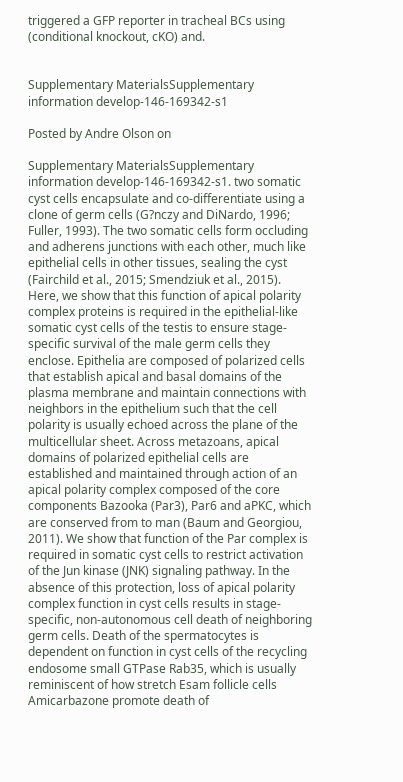triggered a GFP reporter in tracheal BCs using (conditional knockout, cKO) and.


Supplementary MaterialsSupplementary information develop-146-169342-s1

Posted by Andre Olson on

Supplementary MaterialsSupplementary information develop-146-169342-s1. two somatic cyst cells encapsulate and co-differentiate using a clone of germ cells (G?nczy and DiNardo, 1996; Fuller, 1993). The two somatic cells form occluding and adherens junctions with each other, much like epithelial cells in other tissues, sealing the cyst (Fairchild et al., 2015; Smendziuk et al., 2015). Here, we show that this function of apical polarity complex proteins is required in the epithelial-like somatic cyst cells of the testis to ensure stage-specific survival of the male germ cells they enclose. Epithelia are composed of polarized cells that establish apical and basal domains of the plasma membrane and maintain connections with neighbors in the epithelium such that the cell polarity is usually echoed across the plane of the multicellular sheet. Across metazoans, apical domains of polarized epithelial cells are established and maintained through action of an apical polarity complex composed of the core components Bazooka (Par3), Par6 and aPKC, which are conserved from to man (Baum and Georgiou, 2011). We show that function of the Par complex is required in somatic cyst cells to restrict activation of the Jun kinase (JNK) signaling pathway. In the absence of this protection, loss of apical polarity complex function in cyst cells results in stage-specific, non-autonomous cell death of neighboring germ cells. Death of the spermatocytes is dependent on function in cyst cells of the recycling endosome small GTPase Rab35, which is usually reminiscent of how stretch Esam follicle cells Amicarbazone promote death of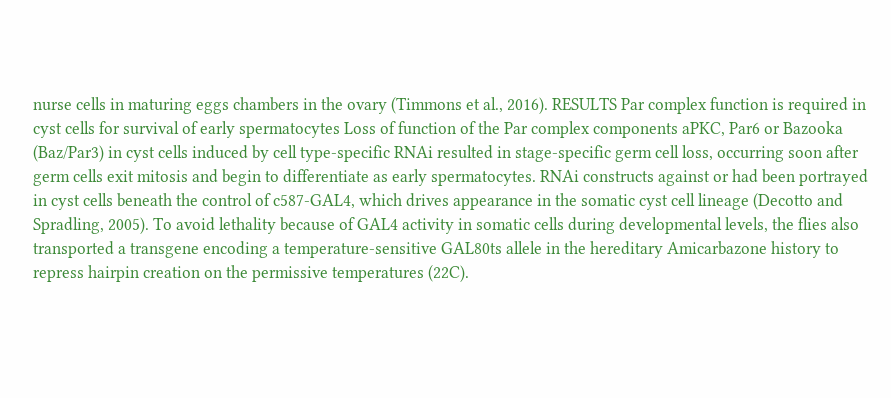nurse cells in maturing eggs chambers in the ovary (Timmons et al., 2016). RESULTS Par complex function is required in cyst cells for survival of early spermatocytes Loss of function of the Par complex components aPKC, Par6 or Bazooka (Baz/Par3) in cyst cells induced by cell type-specific RNAi resulted in stage-specific germ cell loss, occurring soon after germ cells exit mitosis and begin to differentiate as early spermatocytes. RNAi constructs against or had been portrayed in cyst cells beneath the control of c587-GAL4, which drives appearance in the somatic cyst cell lineage (Decotto and Spradling, 2005). To avoid lethality because of GAL4 activity in somatic cells during developmental levels, the flies also transported a transgene encoding a temperature-sensitive GAL80ts allele in the hereditary Amicarbazone history to repress hairpin creation on the permissive temperatures (22C).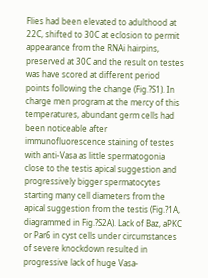Flies had been elevated to adulthood at 22C, shifted to 30C at eclosion to permit appearance from the RNAi hairpins, preserved at 30C and the result on testes was have scored at different period points following the change (Fig.?S1). In charge men program at the mercy of this temperatures, abundant germ cells had been noticeable after immunofluorescence staining of testes with anti-Vasa as little spermatogonia close to the testis apical suggestion and progressively bigger spermatocytes starting many cell diameters from the apical suggestion from the testis (Fig.?1A, diagrammed in Fig.?S2A). Lack of Baz, aPKC or Par6 in cyst cells under circumstances of severe knockdown resulted in progressive lack of huge Vasa-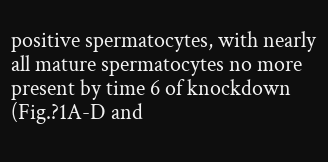positive spermatocytes, with nearly all mature spermatocytes no more present by time 6 of knockdown (Fig.?1A-D and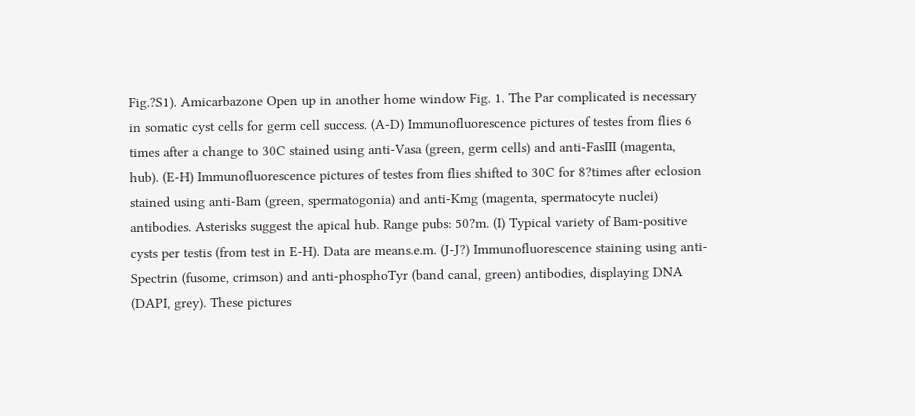Fig.?S1). Amicarbazone Open up in another home window Fig. 1. The Par complicated is necessary in somatic cyst cells for germ cell success. (A-D) Immunofluorescence pictures of testes from flies 6 times after a change to 30C stained using anti-Vasa (green, germ cells) and anti-FasIII (magenta, hub). (E-H) Immunofluorescence pictures of testes from flies shifted to 30C for 8?times after eclosion stained using anti-Bam (green, spermatogonia) and anti-Kmg (magenta, spermatocyte nuclei) antibodies. Asterisks suggest the apical hub. Range pubs: 50?m. (I) Typical variety of Bam-positive cysts per testis (from test in E-H). Data are means.e.m. (J-J?) Immunofluorescence staining using anti-Spectrin (fusome, crimson) and anti-phosphoTyr (band canal, green) antibodies, displaying DNA (DAPI, grey). These pictures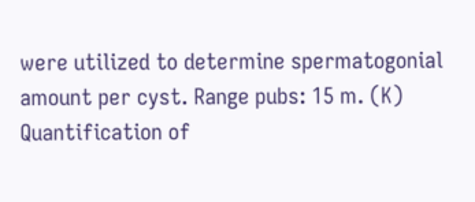were utilized to determine spermatogonial amount per cyst. Range pubs: 15 m. (K) Quantification of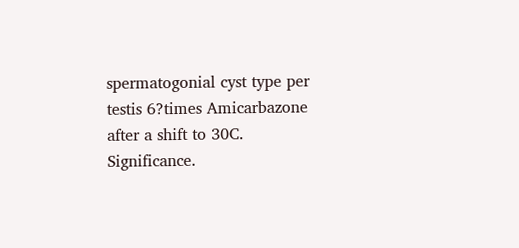spermatogonial cyst type per testis 6?times Amicarbazone after a shift to 30C. Significance.